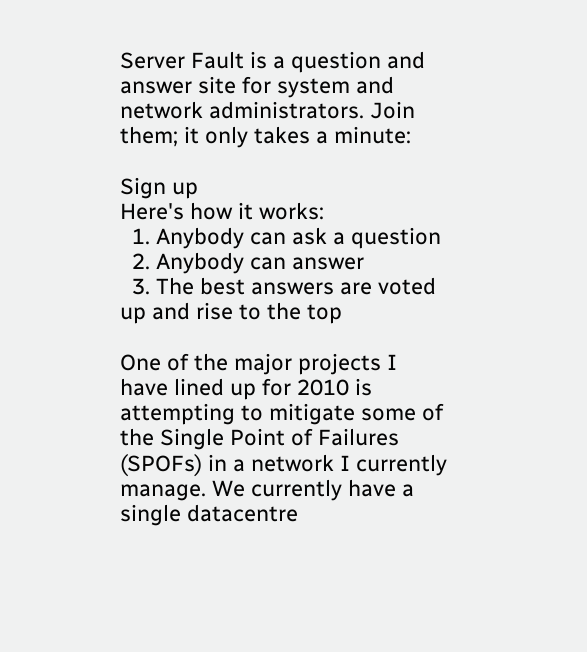Server Fault is a question and answer site for system and network administrators. Join them; it only takes a minute:

Sign up
Here's how it works:
  1. Anybody can ask a question
  2. Anybody can answer
  3. The best answers are voted up and rise to the top

One of the major projects I have lined up for 2010 is attempting to mitigate some of the Single Point of Failures (SPOFs) in a network I currently manage. We currently have a single datacentre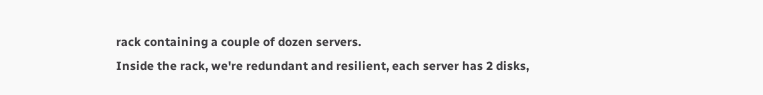rack containing a couple of dozen servers.
Inside the rack, we're redundant and resilient, each server has 2 disks,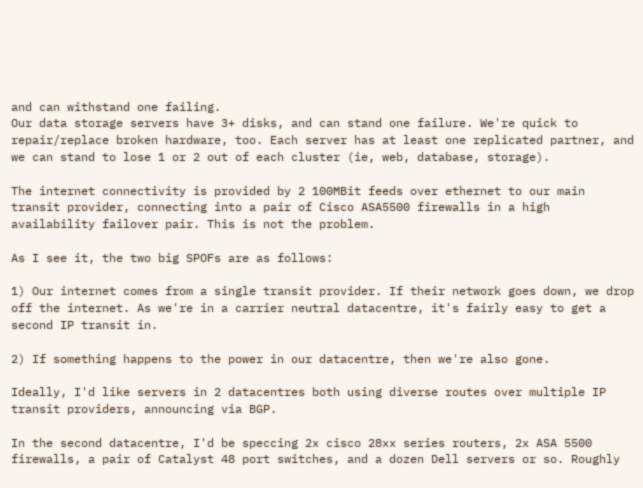and can withstand one failing.
Our data storage servers have 3+ disks, and can stand one failure. We're quick to repair/replace broken hardware, too. Each server has at least one replicated partner, and we can stand to lose 1 or 2 out of each cluster (ie, web, database, storage).

The internet connectivity is provided by 2 100MBit feeds over ethernet to our main transit provider, connecting into a pair of Cisco ASA5500 firewalls in a high availability failover pair. This is not the problem.

As I see it, the two big SPOFs are as follows:

1) Our internet comes from a single transit provider. If their network goes down, we drop off the internet. As we're in a carrier neutral datacentre, it's fairly easy to get a second IP transit in.

2) If something happens to the power in our datacentre, then we're also gone.

Ideally, I'd like servers in 2 datacentres both using diverse routes over multiple IP transit providers, announcing via BGP.

In the second datacentre, I'd be speccing 2x cisco 28xx series routers, 2x ASA 5500 firewalls, a pair of Catalyst 48 port switches, and a dozen Dell servers or so. Roughly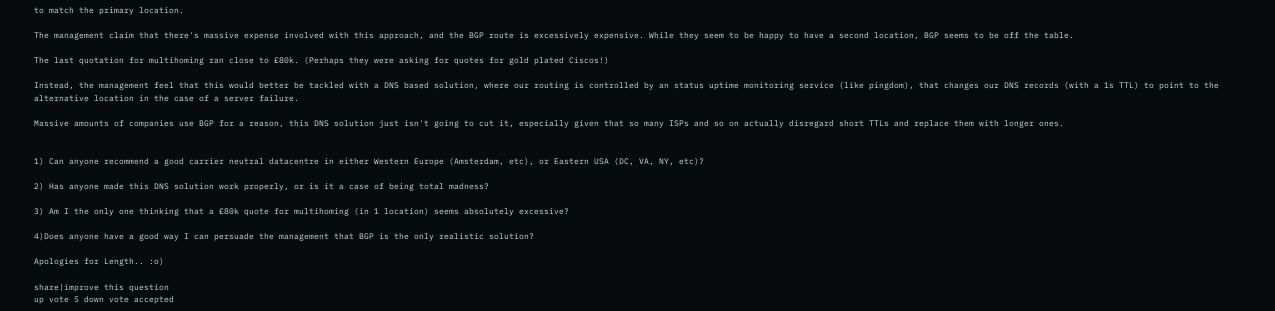to match the primary location.

The management claim that there's massive expense involved with this approach, and the BGP route is excessively expensive. While they seem to be happy to have a second location, BGP seems to be off the table.

The last quotation for multihoming ran close to £80k. (Perhaps they were asking for quotes for gold plated Ciscos!)

Instead, the management feel that this would better be tackled with a DNS based solution, where our routing is controlled by an status uptime monitoring service (like pingdom), that changes our DNS records (with a 1s TTL) to point to the alternative location in the case of a server failure.

Massive amounts of companies use BGP for a reason, this DNS solution just isn't going to cut it, especially given that so many ISPs and so on actually disregard short TTLs and replace them with longer ones.


1) Can anyone recommend a good carrier neutral datacentre in either Western Europe (Amsterdam, etc), or Eastern USA (DC, VA, NY, etc)?

2) Has anyone made this DNS solution work properly, or is it a case of being total madness?

3) Am I the only one thinking that a £80k quote for multihoming (in 1 location) seems absolutely excessive?

4)Does anyone have a good way I can persuade the management that BGP is the only realistic solution?

Apologies for Length.. :o)

share|improve this question
up vote 5 down vote accepted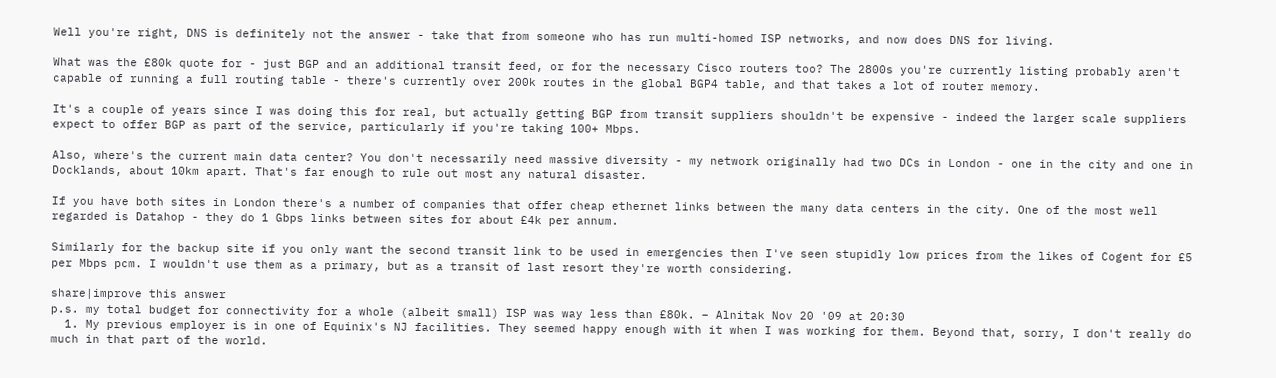Well you're right, DNS is definitely not the answer - take that from someone who has run multi-homed ISP networks, and now does DNS for living.

What was the £80k quote for - just BGP and an additional transit feed, or for the necessary Cisco routers too? The 2800s you're currently listing probably aren't capable of running a full routing table - there's currently over 200k routes in the global BGP4 table, and that takes a lot of router memory.

It's a couple of years since I was doing this for real, but actually getting BGP from transit suppliers shouldn't be expensive - indeed the larger scale suppliers expect to offer BGP as part of the service, particularly if you're taking 100+ Mbps.

Also, where's the current main data center? You don't necessarily need massive diversity - my network originally had two DCs in London - one in the city and one in Docklands, about 10km apart. That's far enough to rule out most any natural disaster.

If you have both sites in London there's a number of companies that offer cheap ethernet links between the many data centers in the city. One of the most well regarded is Datahop - they do 1 Gbps links between sites for about £4k per annum.

Similarly for the backup site if you only want the second transit link to be used in emergencies then I've seen stupidly low prices from the likes of Cogent for £5 per Mbps pcm. I wouldn't use them as a primary, but as a transit of last resort they're worth considering.

share|improve this answer
p.s. my total budget for connectivity for a whole (albeit small) ISP was way less than £80k. – Alnitak Nov 20 '09 at 20:30
  1. My previous employer is in one of Equinix's NJ facilities. They seemed happy enough with it when I was working for them. Beyond that, sorry, I don't really do much in that part of the world.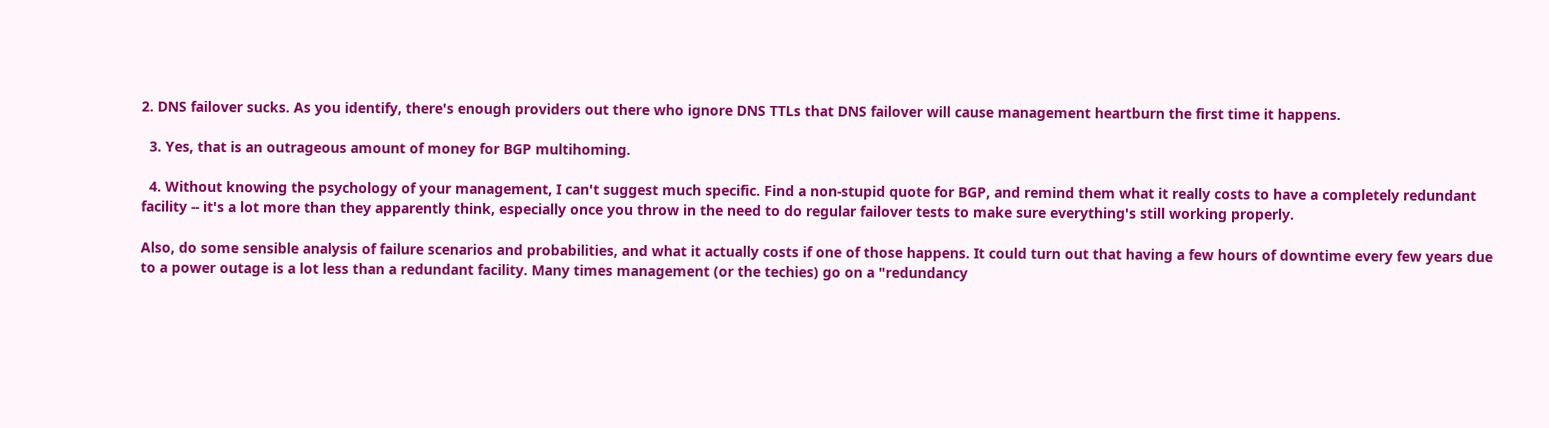2. DNS failover sucks. As you identify, there's enough providers out there who ignore DNS TTLs that DNS failover will cause management heartburn the first time it happens.

  3. Yes, that is an outrageous amount of money for BGP multihoming.

  4. Without knowing the psychology of your management, I can't suggest much specific. Find a non-stupid quote for BGP, and remind them what it really costs to have a completely redundant facility -- it's a lot more than they apparently think, especially once you throw in the need to do regular failover tests to make sure everything's still working properly.

Also, do some sensible analysis of failure scenarios and probabilities, and what it actually costs if one of those happens. It could turn out that having a few hours of downtime every few years due to a power outage is a lot less than a redundant facility. Many times management (or the techies) go on a "redundancy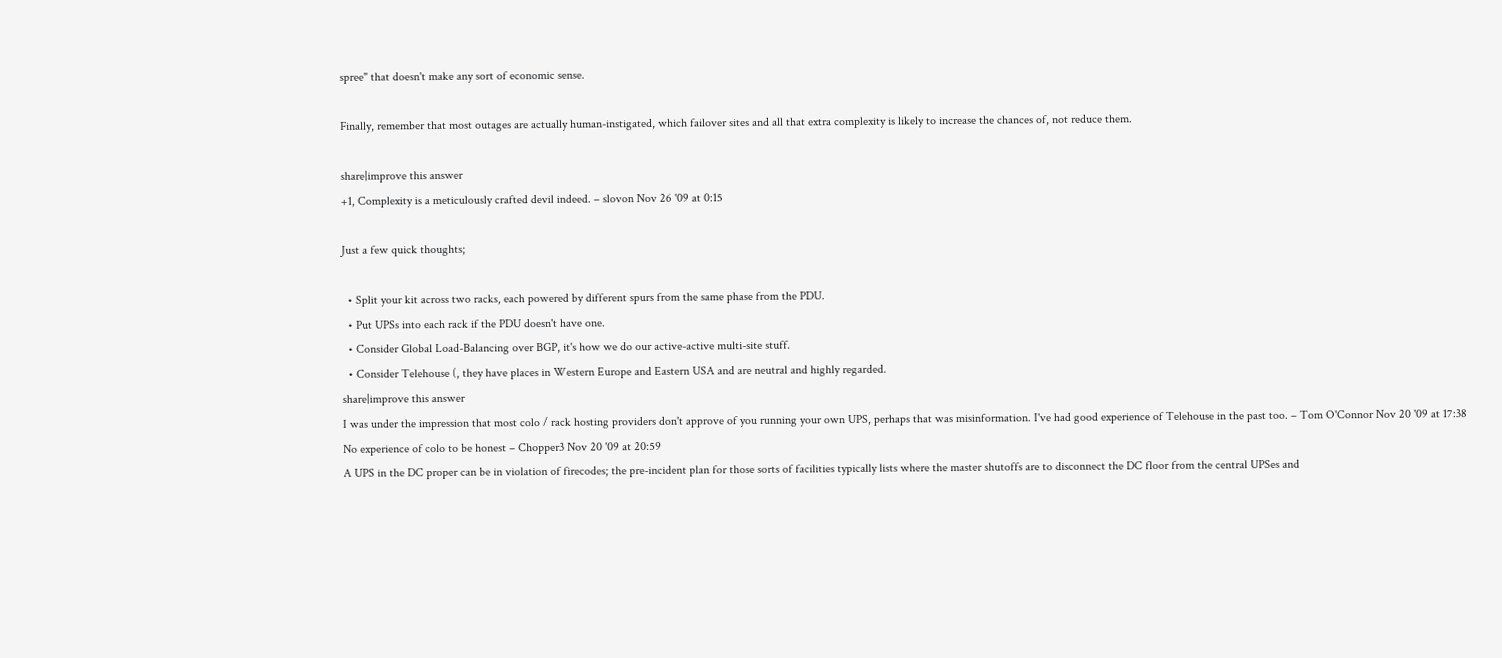spree" that doesn't make any sort of economic sense.

Finally, remember that most outages are actually human-instigated, which failover sites and all that extra complexity is likely to increase the chances of, not reduce them.

share|improve this answer
+1, Complexity is a meticulously crafted devil indeed. – slovon Nov 26 '09 at 0:15

Just a few quick thoughts;

  • Split your kit across two racks, each powered by different spurs from the same phase from the PDU.
  • Put UPSs into each rack if the PDU doesn't have one.
  • Consider Global Load-Balancing over BGP, it's how we do our active-active multi-site stuff.
  • Consider Telehouse (, they have places in Western Europe and Eastern USA and are neutral and highly regarded.
share|improve this answer
I was under the impression that most colo / rack hosting providers don't approve of you running your own UPS, perhaps that was misinformation. I've had good experience of Telehouse in the past too. – Tom O'Connor Nov 20 '09 at 17:38
No experience of colo to be honest – Chopper3 Nov 20 '09 at 20:59
A UPS in the DC proper can be in violation of firecodes; the pre-incident plan for those sorts of facilities typically lists where the master shutoffs are to disconnect the DC floor from the central UPSes and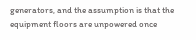generators, and the assumption is that the equipment floors are unpowered once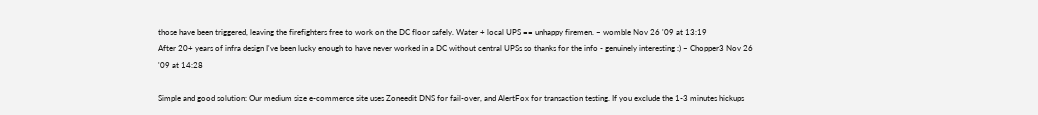those have been triggered, leaving the firefighters free to work on the DC floor safely. Water + local UPS == unhappy firemen. – womble Nov 26 '09 at 13:19
After 20+ years of infra design I've been lucky enough to have never worked in a DC without central UPSs so thanks for the info - genuinely interesting :) – Chopper3 Nov 26 '09 at 14:28

Simple and good solution: Our medium size e-commerce site uses Zoneedit DNS for fail-over, and AlertFox for transaction testing. If you exclude the 1-3 minutes hickups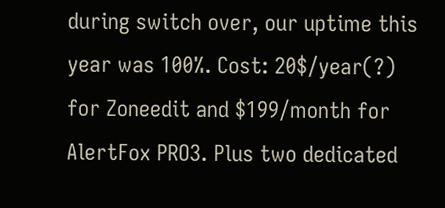during switch over, our uptime this year was 100%. Cost: 20$/year(?) for Zoneedit and $199/month for AlertFox PRO3. Plus two dedicated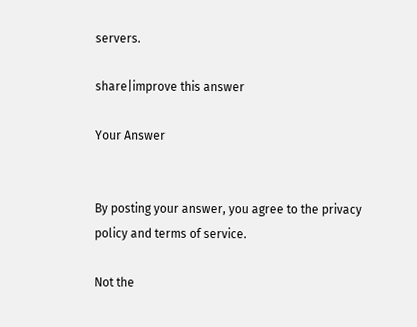servers.

share|improve this answer

Your Answer


By posting your answer, you agree to the privacy policy and terms of service.

Not the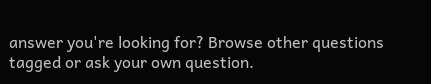answer you're looking for? Browse other questions tagged or ask your own question.